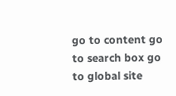go to content go to search box go to global site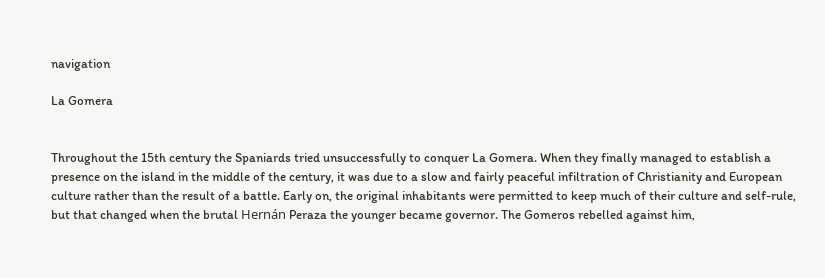navigation

La Gomera


Throughout the 15th century the Spaniards tried unsuccessfully to conquer La Gomera. When they finally managed to establish a presence on the island in the middle of the century, it was due to a slow and fairly peaceful infiltration of Christianity and European culture rather than the result of a battle. Early on, the original inhabitants were permitted to keep much of their culture and self-rule, but that changed when the brutal Hernán Peraza the younger became governor. The Gomeros rebelled against him,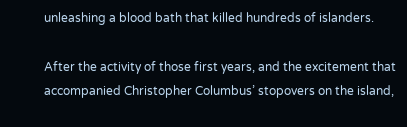unleashing a blood bath that killed hundreds of islanders.

After the activity of those first years, and the excitement that accompanied Christopher Columbus’ stopovers on the island,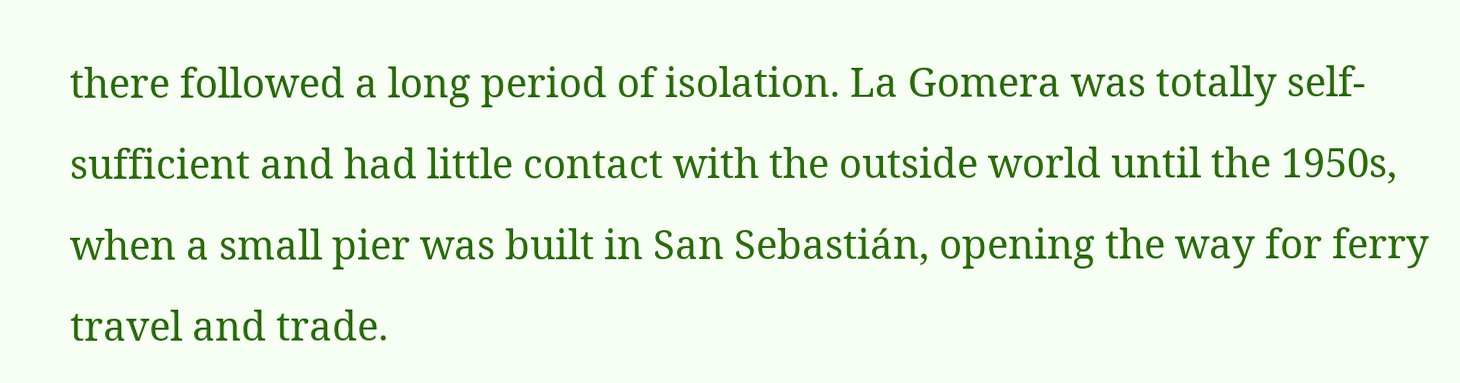there followed a long period of isolation. La Gomera was totally self-sufficient and had little contact with the outside world until the 1950s, when a small pier was built in San Sebastián, opening the way for ferry travel and trade.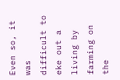Even so, it was difficult to eke out a living by farming on the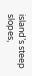island’s steep slopes,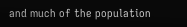and much of the population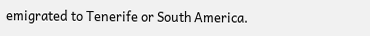emigrated to Tenerife or South America.